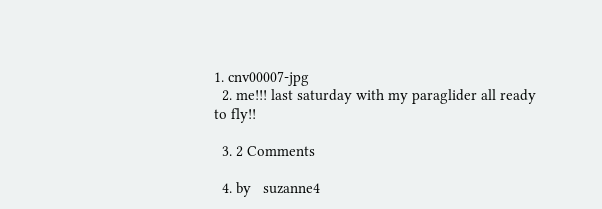1. cnv00007-jpg
  2. me!!! last saturday with my paraglider all ready to fly!!

  3. 2 Comments

  4. by   suzanne4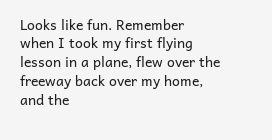Looks like fun. Remember when I took my first flying lesson in a plane, flew over the freeway back over my home, and the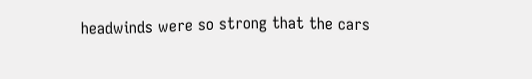headwinds were so strong that the cars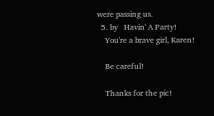were passing us.
  5. by   Havin' A Party!
    You're a brave girl, Karen!

    Be careful!

    Thanks for the pic!